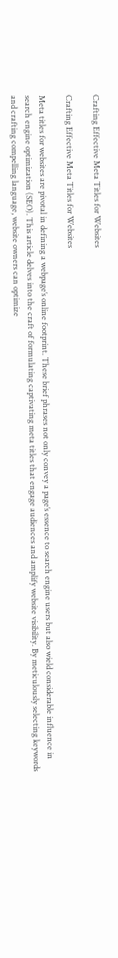Crafting Effective Meta Titles for Websites

Crafting Effective Meta Titles for Websites

Meta titles for websites are pivotal in defining a webpage’s online footprint. These brief phrases not only convey a page’s essence to search engine users but also wield considerable influence in search engine optimization (SEO). This article delves into the craft of formulating captivating meta titles that engage audiences and amplify website visibility. By meticulously selecting keywords and crafting compelling language, website owners can optimize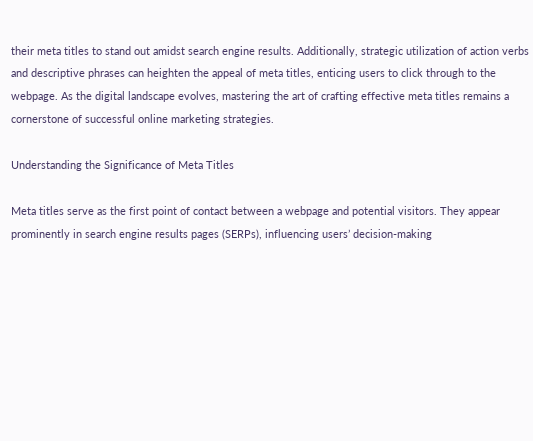their meta titles to stand out amidst search engine results. Additionally, strategic utilization of action verbs and descriptive phrases can heighten the appeal of meta titles, enticing users to click through to the webpage. As the digital landscape evolves, mastering the art of crafting effective meta titles remains a cornerstone of successful online marketing strategies.

Understanding the Significance of Meta Titles

Meta titles serve as the first point of contact between a webpage and potential visitors. They appear prominently in search engine results pages (SERPs), influencing users’ decision-making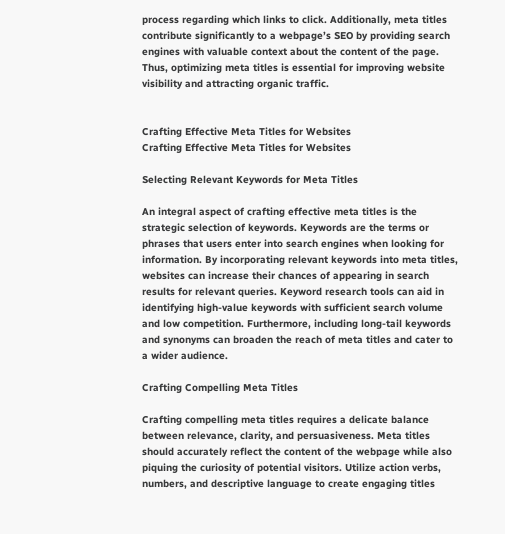process regarding which links to click. Additionally, meta titles contribute significantly to a webpage’s SEO by providing search engines with valuable context about the content of the page. Thus, optimizing meta titles is essential for improving website visibility and attracting organic traffic.


Crafting Effective Meta Titles for Websites
Crafting Effective Meta Titles for Websites

Selecting Relevant Keywords for Meta Titles

An integral aspect of crafting effective meta titles is the strategic selection of keywords. Keywords are the terms or phrases that users enter into search engines when looking for information. By incorporating relevant keywords into meta titles, websites can increase their chances of appearing in search results for relevant queries. Keyword research tools can aid in identifying high-value keywords with sufficient search volume and low competition. Furthermore, including long-tail keywords and synonyms can broaden the reach of meta titles and cater to a wider audience.

Crafting Compelling Meta Titles

Crafting compelling meta titles requires a delicate balance between relevance, clarity, and persuasiveness. Meta titles should accurately reflect the content of the webpage while also piquing the curiosity of potential visitors. Utilize action verbs, numbers, and descriptive language to create engaging titles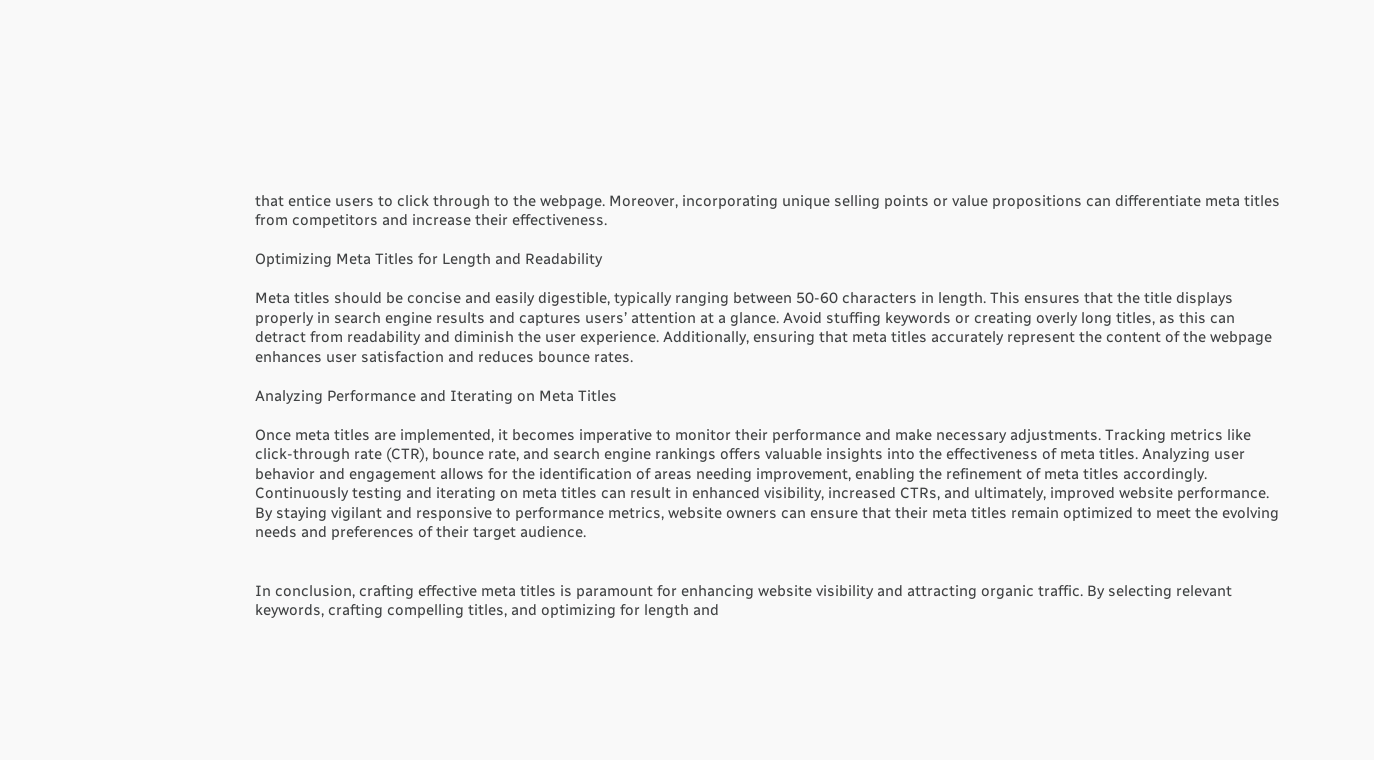that entice users to click through to the webpage. Moreover, incorporating unique selling points or value propositions can differentiate meta titles from competitors and increase their effectiveness.

Optimizing Meta Titles for Length and Readability

Meta titles should be concise and easily digestible, typically ranging between 50-60 characters in length. This ensures that the title displays properly in search engine results and captures users’ attention at a glance. Avoid stuffing keywords or creating overly long titles, as this can detract from readability and diminish the user experience. Additionally, ensuring that meta titles accurately represent the content of the webpage enhances user satisfaction and reduces bounce rates.

Analyzing Performance and Iterating on Meta Titles

Once meta titles are implemented, it becomes imperative to monitor their performance and make necessary adjustments. Tracking metrics like click-through rate (CTR), bounce rate, and search engine rankings offers valuable insights into the effectiveness of meta titles. Analyzing user behavior and engagement allows for the identification of areas needing improvement, enabling the refinement of meta titles accordingly. Continuously testing and iterating on meta titles can result in enhanced visibility, increased CTRs, and ultimately, improved website performance. By staying vigilant and responsive to performance metrics, website owners can ensure that their meta titles remain optimized to meet the evolving needs and preferences of their target audience.


In conclusion, crafting effective meta titles is paramount for enhancing website visibility and attracting organic traffic. By selecting relevant keywords, crafting compelling titles, and optimizing for length and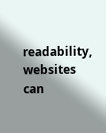readability, websites can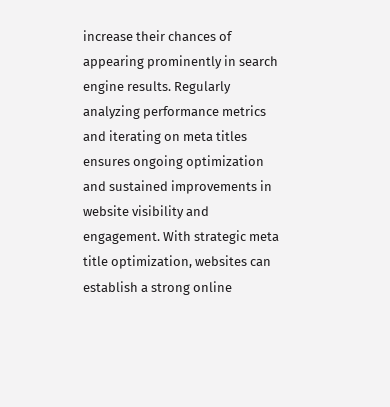increase their chances of appearing prominently in search engine results. Regularly analyzing performance metrics and iterating on meta titles ensures ongoing optimization and sustained improvements in website visibility and engagement. With strategic meta title optimization, websites can establish a strong online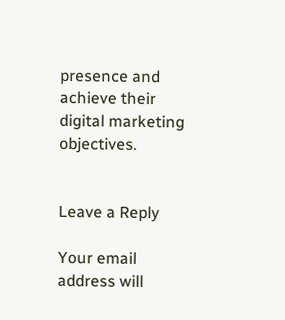presence and achieve their digital marketing objectives.


Leave a Reply

Your email address will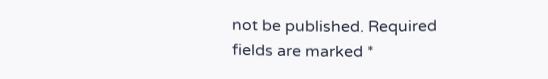not be published. Required fields are marked *